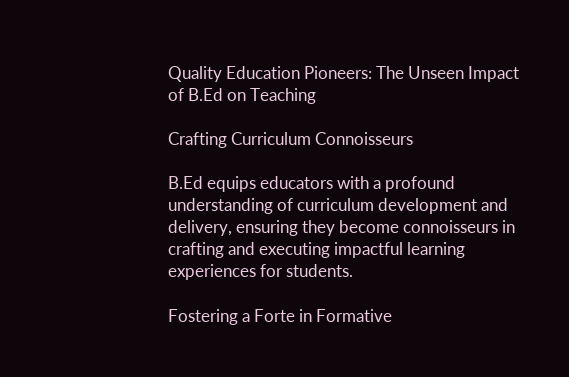Quality Education Pioneers: The Unseen Impact of B.Ed on Teaching

Crafting Curriculum Connoisseurs

B.Ed equips educators with a profound understanding of curriculum development and delivery, ensuring they become connoisseurs in crafting and executing impactful learning experiences for students.

Fostering a Forte in Formative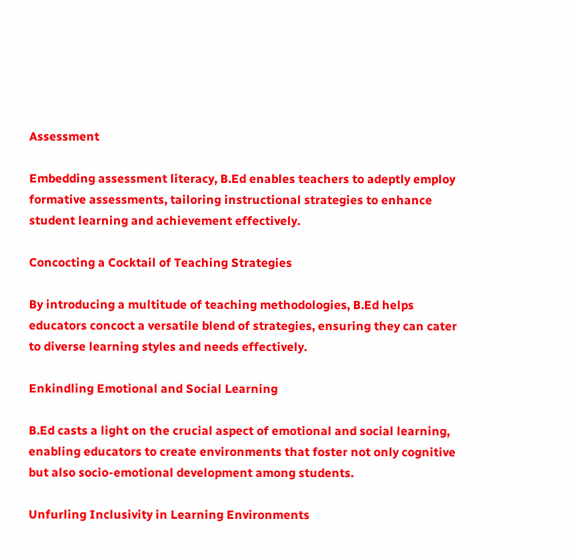Assessment

Embedding assessment literacy, B.Ed enables teachers to adeptly employ formative assessments, tailoring instructional strategies to enhance student learning and achievement effectively.

Concocting a Cocktail of Teaching Strategies

By introducing a multitude of teaching methodologies, B.Ed helps educators concoct a versatile blend of strategies, ensuring they can cater to diverse learning styles and needs effectively.

Enkindling Emotional and Social Learning

B.Ed casts a light on the crucial aspect of emotional and social learning, enabling educators to create environments that foster not only cognitive but also socio-emotional development among students.

Unfurling Inclusivity in Learning Environments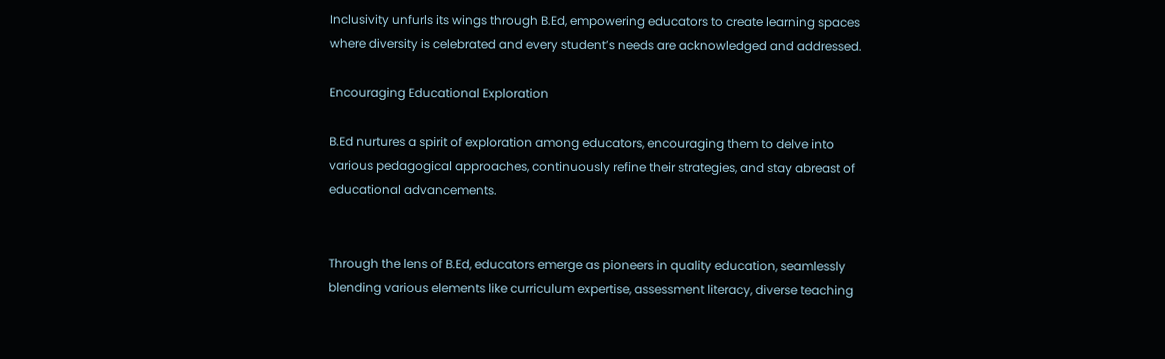Inclusivity unfurls its wings through B.Ed, empowering educators to create learning spaces where diversity is celebrated and every student’s needs are acknowledged and addressed.

Encouraging Educational Exploration

B.Ed nurtures a spirit of exploration among educators, encouraging them to delve into various pedagogical approaches, continuously refine their strategies, and stay abreast of educational advancements.


Through the lens of B.Ed, educators emerge as pioneers in quality education, seamlessly blending various elements like curriculum expertise, assessment literacy, diverse teaching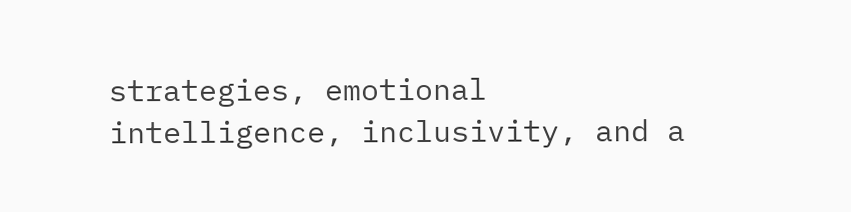strategies, emotional intelligence, inclusivity, and a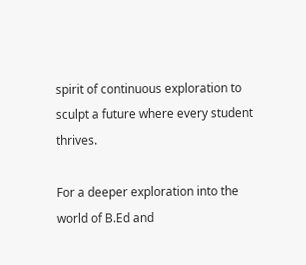spirit of continuous exploration to sculpt a future where every student thrives.

For a deeper exploration into the world of B.Ed and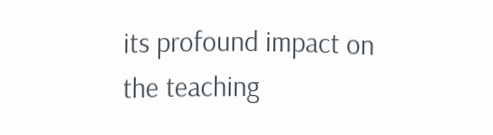its profound impact on the teaching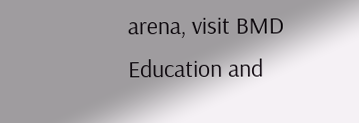arena, visit BMD Education and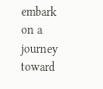embark on a journey toward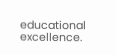educational excellence.